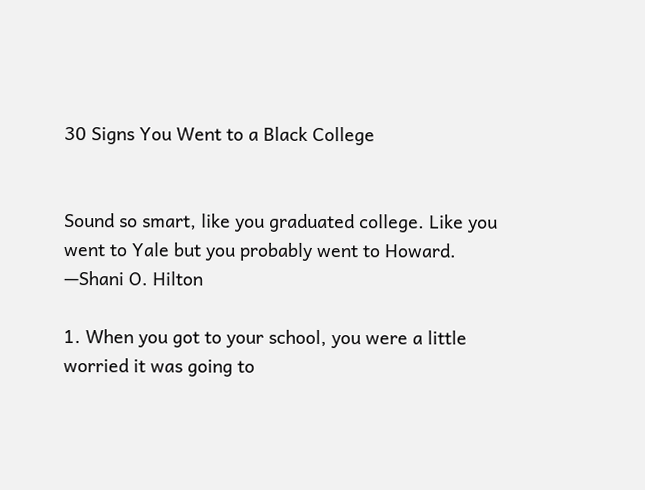30 Signs You Went to a Black College


Sound so smart, like you graduated college. Like you went to Yale but you probably went to Howard. —Shani O. Hilton

1. When you got to your school, you were a little worried it was going to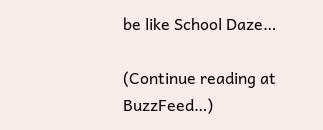be like School Daze…

(Continue reading at BuzzFeed…)